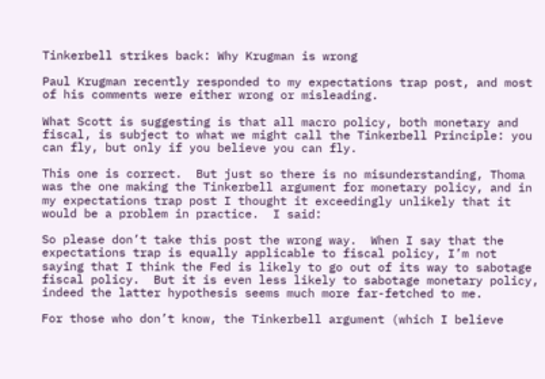Tinkerbell strikes back: Why Krugman is wrong

Paul Krugman recently responded to my expectations trap post, and most of his comments were either wrong or misleading.

What Scott is suggesting is that all macro policy, both monetary and fiscal, is subject to what we might call the Tinkerbell Principle: you can fly, but only if you believe you can fly.

This one is correct.  But just so there is no misunderstanding, Thoma was the one making the Tinkerbell argument for monetary policy, and in my expectations trap post I thought it exceedingly unlikely that it would be a problem in practice.  I said:

So please don’t take this post the wrong way.  When I say that the expectations trap is equally applicable to fiscal policy, I’m not saying that I think the Fed is likely to go out of its way to sabotage fiscal policy.  But it is even less likely to sabotage monetary policy, indeed the latter hypothesis seems much more far-fetched to me.

For those who don’t know, the Tinkerbell argument (which I believe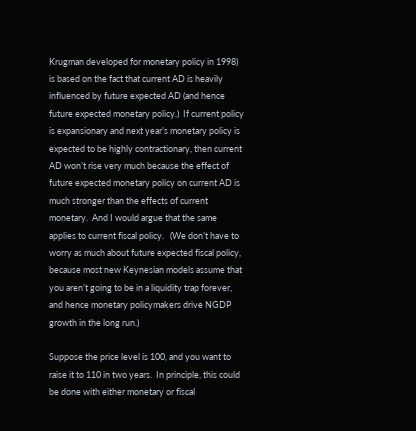Krugman developed for monetary policy in 1998) is based on the fact that current AD is heavily influenced by future expected AD (and hence future expected monetary policy.)  If current policy is expansionary and next year’s monetary policy is expected to be highly contractionary, then current AD won’t rise very much because the effect of future expected monetary policy on current AD is much stronger than the effects of current monetary.  And I would argue that the same applies to current fiscal policy.   (We don’t have to worry as much about future expected fiscal policy, because most new Keynesian models assume that you aren’t going to be in a liquidity trap forever, and hence monetary policymakers drive NGDP growth in the long run.)

Suppose the price level is 100, and you want to raise it to 110 in two years.  In principle, this could be done with either monetary or fiscal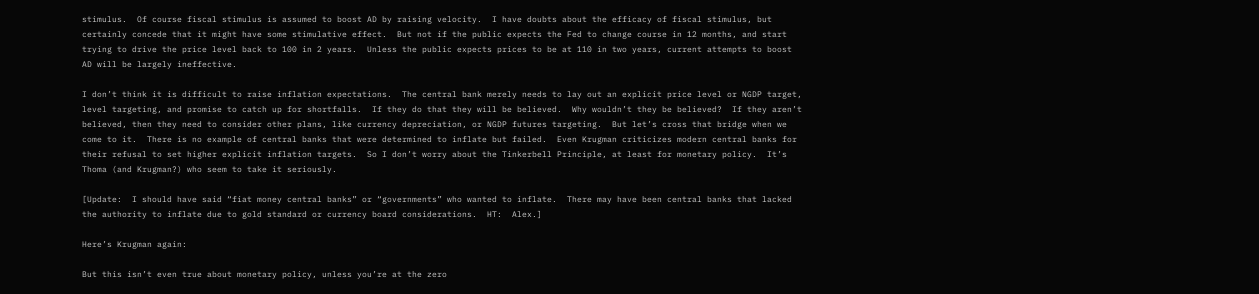stimulus.  Of course fiscal stimulus is assumed to boost AD by raising velocity.  I have doubts about the efficacy of fiscal stimulus, but certainly concede that it might have some stimulative effect.  But not if the public expects the Fed to change course in 12 months, and start trying to drive the price level back to 100 in 2 years.  Unless the public expects prices to be at 110 in two years, current attempts to boost AD will be largely ineffective.

I don’t think it is difficult to raise inflation expectations.  The central bank merely needs to lay out an explicit price level or NGDP target, level targeting, and promise to catch up for shortfalls.  If they do that they will be believed.  Why wouldn’t they be believed?  If they aren’t believed, then they need to consider other plans, like currency depreciation, or NGDP futures targeting.  But let’s cross that bridge when we come to it.  There is no example of central banks that were determined to inflate but failed.  Even Krugman criticizes modern central banks for their refusal to set higher explicit inflation targets.  So I don’t worry about the Tinkerbell Principle, at least for monetary policy.  It’s Thoma (and Krugman?) who seem to take it seriously.

[Update:  I should have said “fiat money central banks” or “governments” who wanted to inflate.  There may have been central banks that lacked the authority to inflate due to gold standard or currency board considerations.  HT:  Alex.]

Here’s Krugman again:

But this isn’t even true about monetary policy, unless you’re at the zero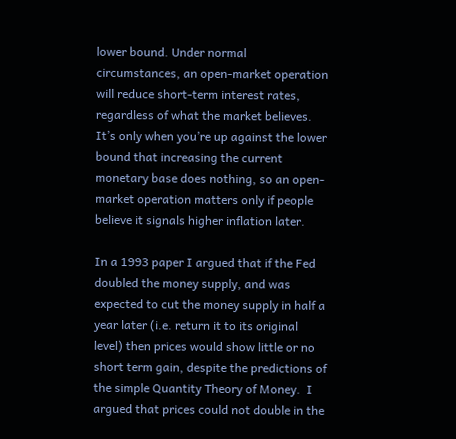lower bound. Under normal circumstances, an open-market operation will reduce short-term interest rates, regardless of what the market believes. It’s only when you’re up against the lower bound that increasing the current monetary base does nothing, so an open-market operation matters only if people believe it signals higher inflation later.

In a 1993 paper I argued that if the Fed doubled the money supply, and was expected to cut the money supply in half a year later (i.e. return it to its original level) then prices would show little or no short term gain, despite the predictions of the simple Quantity Theory of Money.  I argued that prices could not double in the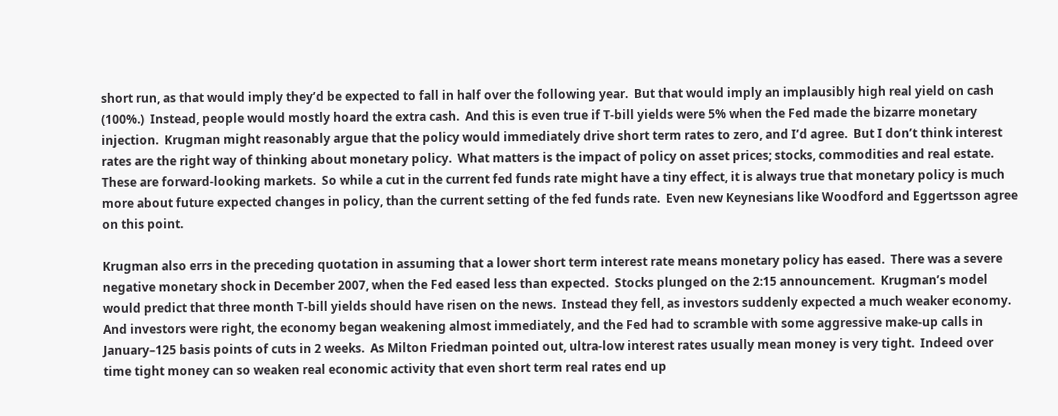short run, as that would imply they’d be expected to fall in half over the following year.  But that would imply an implausibly high real yield on cash (100%.)  Instead, people would mostly hoard the extra cash.  And this is even true if T-bill yields were 5% when the Fed made the bizarre monetary injection.  Krugman might reasonably argue that the policy would immediately drive short term rates to zero, and I’d agree.  But I don’t think interest rates are the right way of thinking about monetary policy.  What matters is the impact of policy on asset prices; stocks, commodities and real estate.   These are forward-looking markets.  So while a cut in the current fed funds rate might have a tiny effect, it is always true that monetary policy is much more about future expected changes in policy, than the current setting of the fed funds rate.  Even new Keynesians like Woodford and Eggertsson agree on this point.

Krugman also errs in the preceding quotation in assuming that a lower short term interest rate means monetary policy has eased.  There was a severe negative monetary shock in December 2007, when the Fed eased less than expected.  Stocks plunged on the 2:15 announcement.  Krugman’s model would predict that three month T-bill yields should have risen on the news.  Instead they fell, as investors suddenly expected a much weaker economy.  And investors were right, the economy began weakening almost immediately, and the Fed had to scramble with some aggressive make-up calls in January–125 basis points of cuts in 2 weeks.  As Milton Friedman pointed out, ultra-low interest rates usually mean money is very tight.  Indeed over time tight money can so weaken real economic activity that even short term real rates end up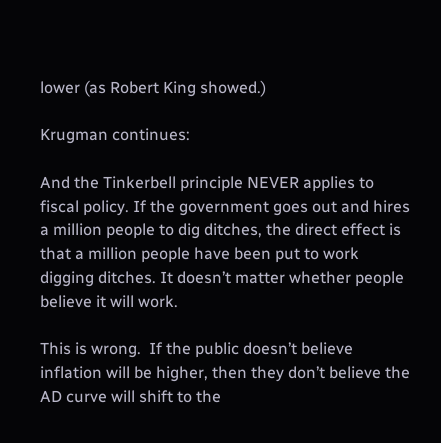lower (as Robert King showed.)

Krugman continues:

And the Tinkerbell principle NEVER applies to fiscal policy. If the government goes out and hires a million people to dig ditches, the direct effect is that a million people have been put to work digging ditches. It doesn’t matter whether people believe it will work.

This is wrong.  If the public doesn’t believe inflation will be higher, then they don’t believe the AD curve will shift to the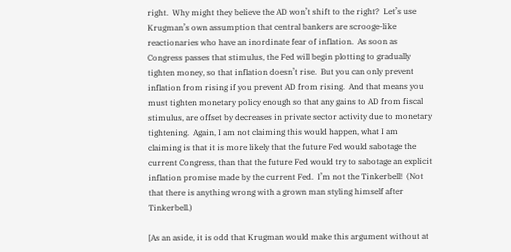right.  Why might they believe the AD won’t shift to the right?  Let’s use Krugman’s own assumption that central bankers are scrooge-like reactionaries who have an inordinate fear of inflation.  As soon as Congress passes that stimulus, the Fed will begin plotting to gradually tighten money, so that inflation doesn’t rise.  But you can only prevent inflation from rising if you prevent AD from rising.  And that means you must tighten monetary policy enough so that any gains to AD from fiscal stimulus, are offset by decreases in private sector activity due to monetary tightening.  Again, I am not claiming this would happen, what I am claiming is that it is more likely that the future Fed would sabotage the current Congress, than that the future Fed would try to sabotage an explicit inflation promise made by the current Fed.  I’m not the Tinkerbell!  (Not that there is anything wrong with a grown man styling himself after Tinkerbell.)

[As an aside, it is odd that Krugman would make this argument without at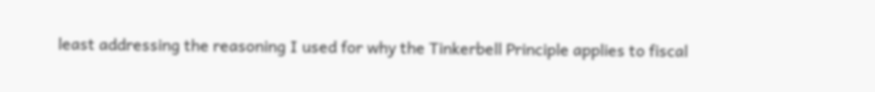least addressing the reasoning I used for why the Tinkerbell Principle applies to fiscal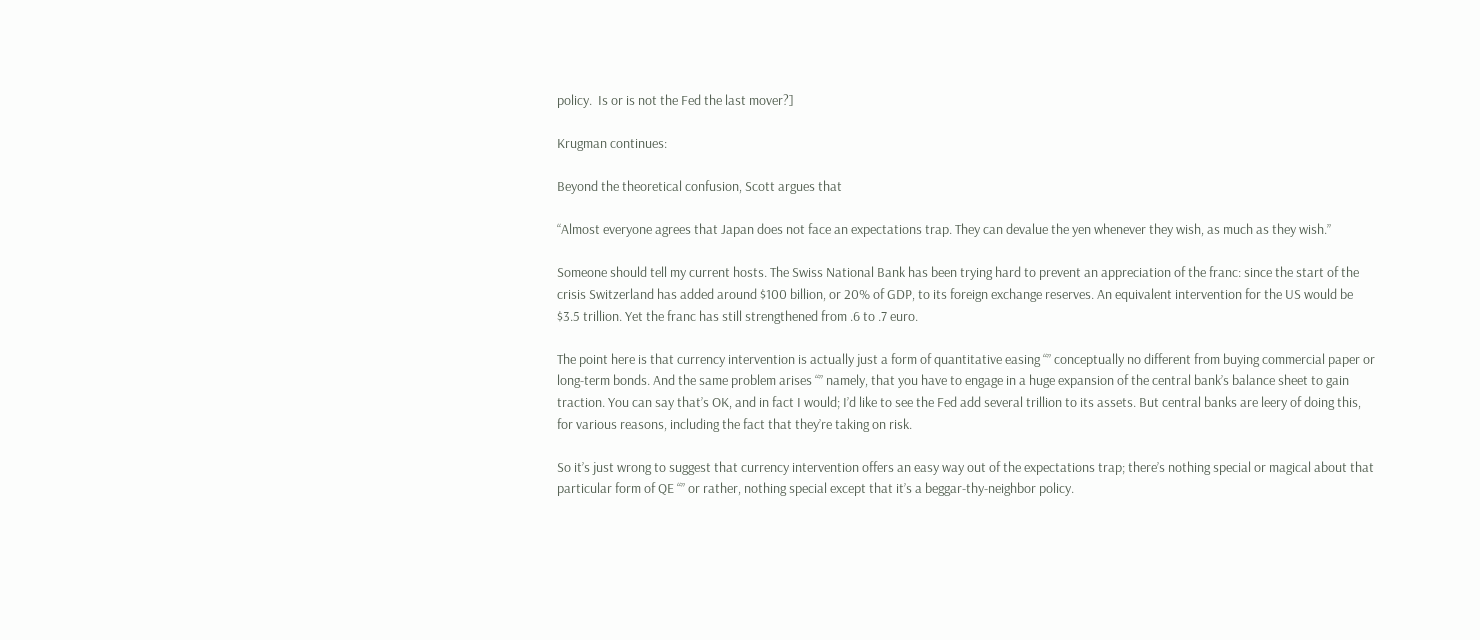policy.  Is or is not the Fed the last mover?]

Krugman continues:

Beyond the theoretical confusion, Scott argues that

“Almost everyone agrees that Japan does not face an expectations trap. They can devalue the yen whenever they wish, as much as they wish.”

Someone should tell my current hosts. The Swiss National Bank has been trying hard to prevent an appreciation of the franc: since the start of the crisis Switzerland has added around $100 billion, or 20% of GDP, to its foreign exchange reserves. An equivalent intervention for the US would be $3.5 trillion. Yet the franc has still strengthened from .6 to .7 euro.

The point here is that currency intervention is actually just a form of quantitative easing “” conceptually no different from buying commercial paper or long-term bonds. And the same problem arises “” namely, that you have to engage in a huge expansion of the central bank’s balance sheet to gain traction. You can say that’s OK, and in fact I would; I’d like to see the Fed add several trillion to its assets. But central banks are leery of doing this, for various reasons, including the fact that they’re taking on risk.

So it’s just wrong to suggest that currency intervention offers an easy way out of the expectations trap; there’s nothing special or magical about that particular form of QE “” or rather, nothing special except that it’s a beggar-thy-neighbor policy.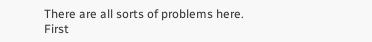There are all sorts of problems here.  First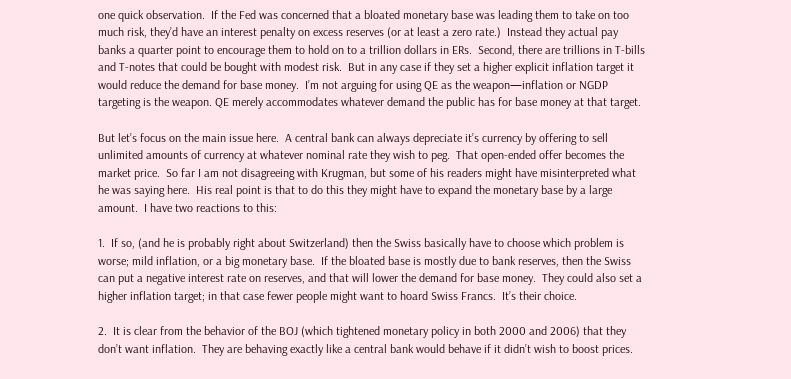one quick observation.  If the Fed was concerned that a bloated monetary base was leading them to take on too much risk, they’d have an interest penalty on excess reserves (or at least a zero rate.)  Instead they actual pay banks a quarter point to encourage them to hold on to a trillion dollars in ERs.  Second, there are trillions in T-bills and T-notes that could be bought with modest risk.  But in any case if they set a higher explicit inflation target it would reduce the demand for base money.  I’m not arguing for using QE as the weapon—inflation or NGDP targeting is the weapon. QE merely accommodates whatever demand the public has for base money at that target.

But let’s focus on the main issue here.  A central bank can always depreciate it’s currency by offering to sell unlimited amounts of currency at whatever nominal rate they wish to peg.  That open-ended offer becomes the market price.  So far I am not disagreeing with Krugman, but some of his readers might have misinterpreted what he was saying here.  His real point is that to do this they might have to expand the monetary base by a large amount.  I have two reactions to this:

1.  If so, (and he is probably right about Switzerland) then the Swiss basically have to choose which problem is worse; mild inflation, or a big monetary base.  If the bloated base is mostly due to bank reserves, then the Swiss can put a negative interest rate on reserves, and that will lower the demand for base money.  They could also set a higher inflation target; in that case fewer people might want to hoard Swiss Francs.  It’s their choice.

2.  It is clear from the behavior of the BOJ (which tightened monetary policy in both 2000 and 2006) that they don’t want inflation.  They are behaving exactly like a central bank would behave if it didn’t wish to boost prices.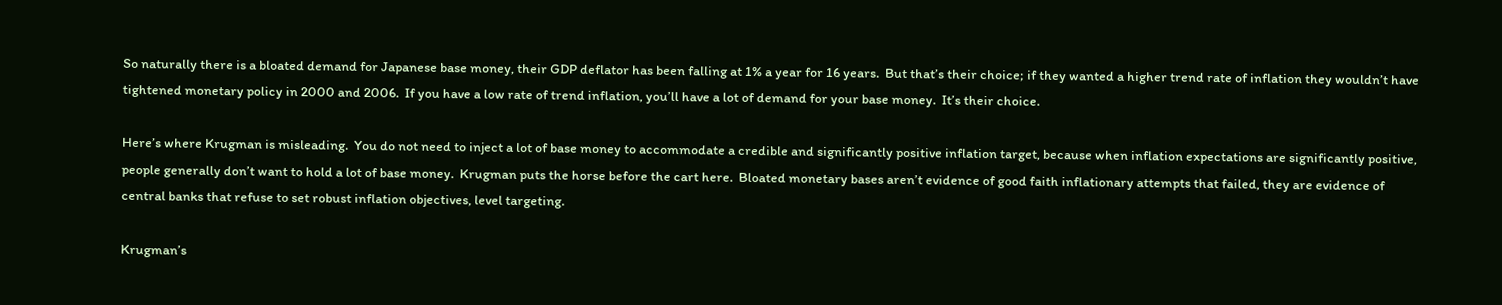So naturally there is a bloated demand for Japanese base money, their GDP deflator has been falling at 1% a year for 16 years.  But that’s their choice; if they wanted a higher trend rate of inflation they wouldn’t have tightened monetary policy in 2000 and 2006.  If you have a low rate of trend inflation, you’ll have a lot of demand for your base money.  It’s their choice.

Here’s where Krugman is misleading.  You do not need to inject a lot of base money to accommodate a credible and significantly positive inflation target, because when inflation expectations are significantly positive, people generally don’t want to hold a lot of base money.  Krugman puts the horse before the cart here.  Bloated monetary bases aren’t evidence of good faith inflationary attempts that failed, they are evidence of central banks that refuse to set robust inflation objectives, level targeting.

Krugman’s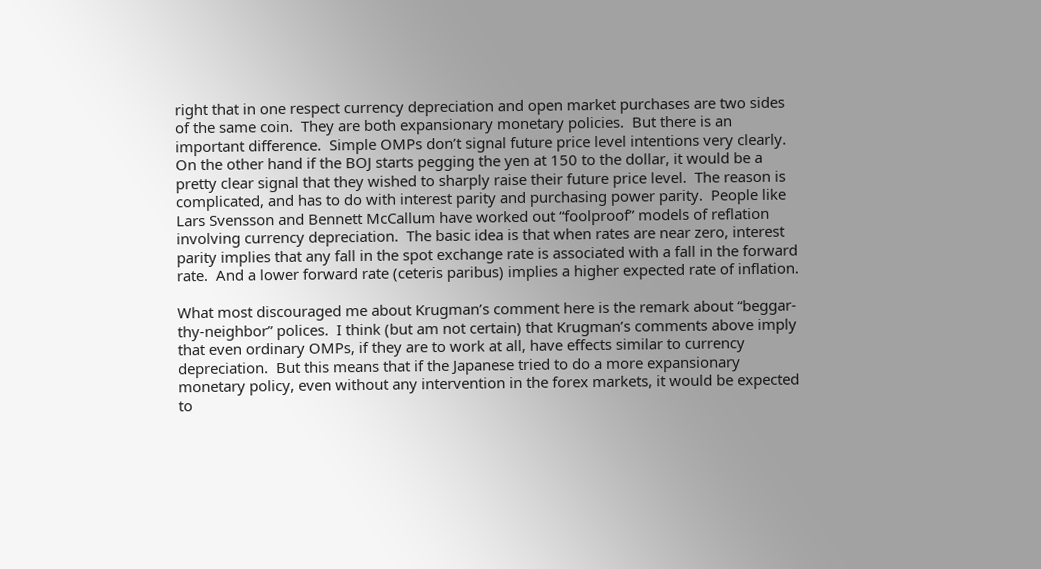right that in one respect currency depreciation and open market purchases are two sides of the same coin.  They are both expansionary monetary policies.  But there is an important difference.  Simple OMPs don’t signal future price level intentions very clearly.  On the other hand if the BOJ starts pegging the yen at 150 to the dollar, it would be a pretty clear signal that they wished to sharply raise their future price level.  The reason is complicated, and has to do with interest parity and purchasing power parity.  People like Lars Svensson and Bennett McCallum have worked out “foolproof” models of reflation involving currency depreciation.  The basic idea is that when rates are near zero, interest parity implies that any fall in the spot exchange rate is associated with a fall in the forward rate.  And a lower forward rate (ceteris paribus) implies a higher expected rate of inflation.

What most discouraged me about Krugman’s comment here is the remark about “beggar-thy-neighbor” polices.  I think (but am not certain) that Krugman’s comments above imply that even ordinary OMPs, if they are to work at all, have effects similar to currency depreciation.  But this means that if the Japanese tried to do a more expansionary monetary policy, even without any intervention in the forex markets, it would be expected to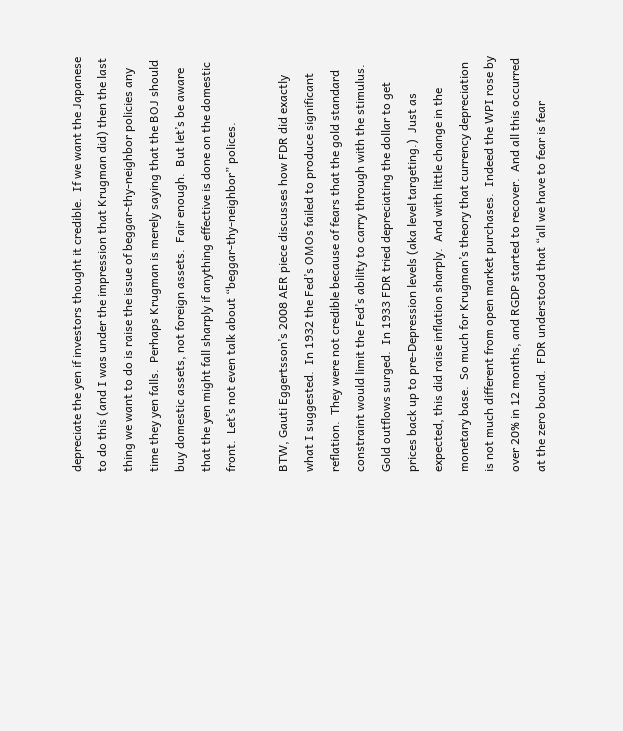depreciate the yen if investors thought it credible.  If we want the Japanese to do this (and I was under the impression that Krugman did) then the last thing we want to do is raise the issue of beggar-thy-neighbor policies any time they yen falls.  Perhaps Krugman is merely saying that the BOJ should buy domestic assets, not foreign assets.  Fair enough.  But let’s be aware that the yen might fall sharply if anything effective is done on the domestic front.  Let’s not even talk about “beggar-thy-neighbor” polices.

BTW, Gauti Eggertsson’s 2008 AER piece discusses how FDR did exactly what I suggested.  In 1932 the Fed’s OMOs failed to produce significant reflation.  They were not credible because of fears that the gold standard constraint would limit the Fed’s ability to carry through with the stimulus.  Gold outflows surged.  In 1933 FDR tried depreciating the dollar to get prices back up to pre-Depression levels (aka level targeting.)  Just as expected, this did raise inflation sharply.  And with little change in the monetary base.  So much for Krugman’s theory that currency depreciation is not much different from open market purchases.  Indeed the WPI rose by over 20% in 12 months, and RGDP started to recover.  And all this occurred at the zero bound.  FDR understood that “all we have to fear is fear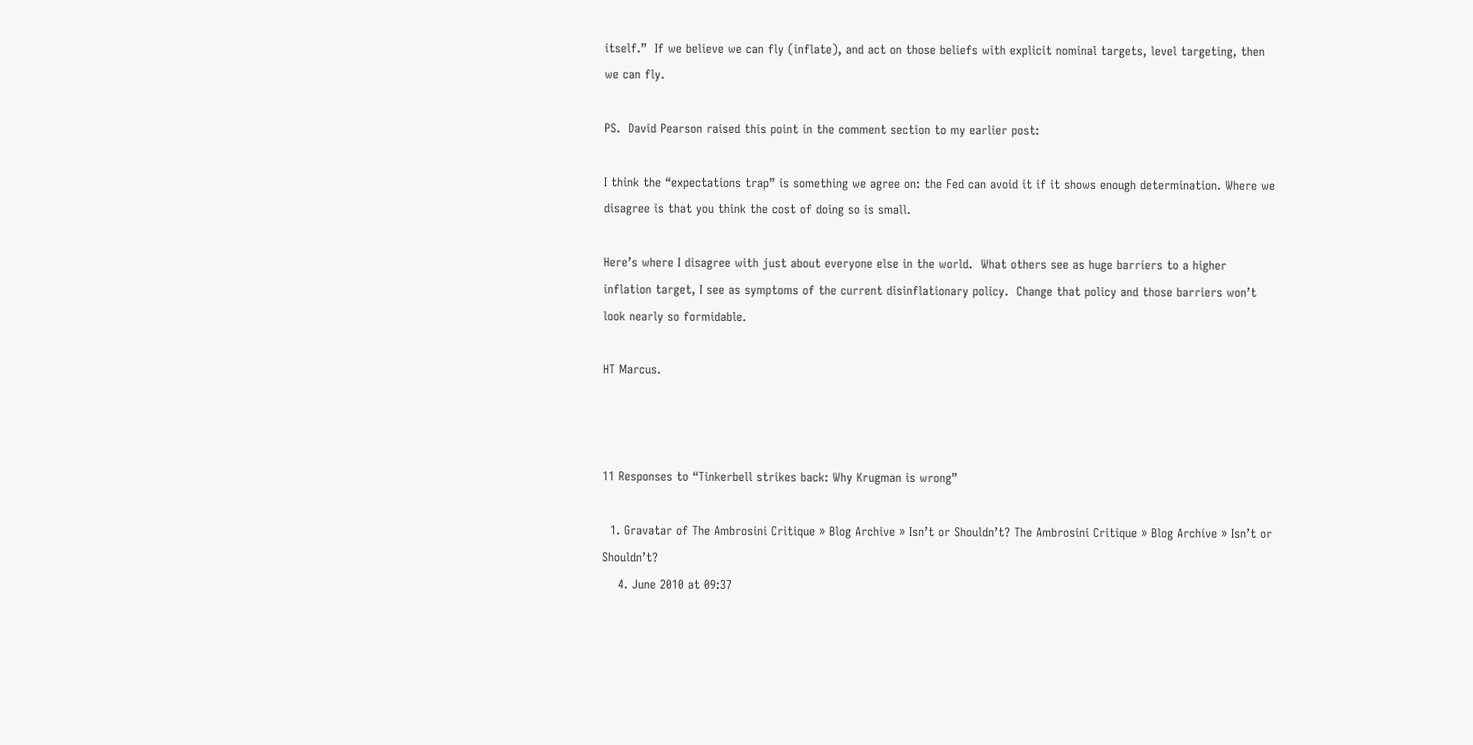itself.”  If we believe we can fly (inflate), and act on those beliefs with explicit nominal targets, level targeting, then we can fly.

PS.  David Pearson raised this point in the comment section to my earlier post:

I think the “expectations trap” is something we agree on: the Fed can avoid it if it shows enough determination. Where we disagree is that you think the cost of doing so is small.

Here’s where I disagree with just about everyone else in the world.  What others see as huge barriers to a higher inflation target, I see as symptoms of the current disinflationary policy.  Change that policy and those barriers won’t look nearly so formidable.

HT Marcus.



11 Responses to “Tinkerbell strikes back: Why Krugman is wrong”

  1. Gravatar of The Ambrosini Critique » Blog Archive » Isn’t or Shouldn’t? The Ambrosini Critique » Blog Archive » Isn’t or Shouldn’t?
    4. June 2010 at 09:37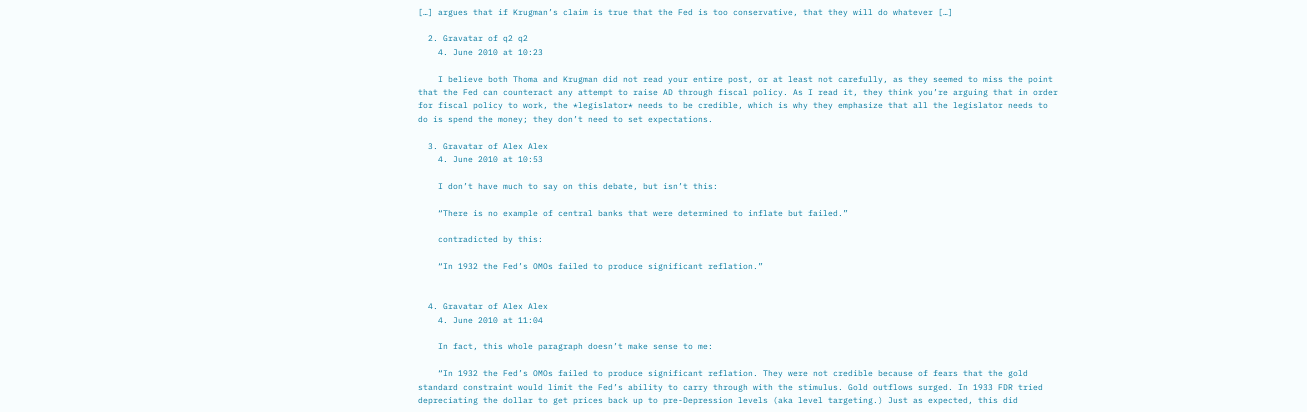[…] argues that if Krugman’s claim is true that the Fed is too conservative, that they will do whatever […]

  2. Gravatar of q2 q2
    4. June 2010 at 10:23

    I believe both Thoma and Krugman did not read your entire post, or at least not carefully, as they seemed to miss the point that the Fed can counteract any attempt to raise AD through fiscal policy. As I read it, they think you’re arguing that in order for fiscal policy to work, the *legislator* needs to be credible, which is why they emphasize that all the legislator needs to do is spend the money; they don’t need to set expectations.

  3. Gravatar of Alex Alex
    4. June 2010 at 10:53

    I don’t have much to say on this debate, but isn’t this:

    “There is no example of central banks that were determined to inflate but failed.”

    contradicted by this:

    “In 1932 the Fed’s OMOs failed to produce significant reflation.”


  4. Gravatar of Alex Alex
    4. June 2010 at 11:04

    In fact, this whole paragraph doesn’t make sense to me:

    “In 1932 the Fed’s OMOs failed to produce significant reflation. They were not credible because of fears that the gold standard constraint would limit the Fed’s ability to carry through with the stimulus. Gold outflows surged. In 1933 FDR tried depreciating the dollar to get prices back up to pre-Depression levels (aka level targeting.) Just as expected, this did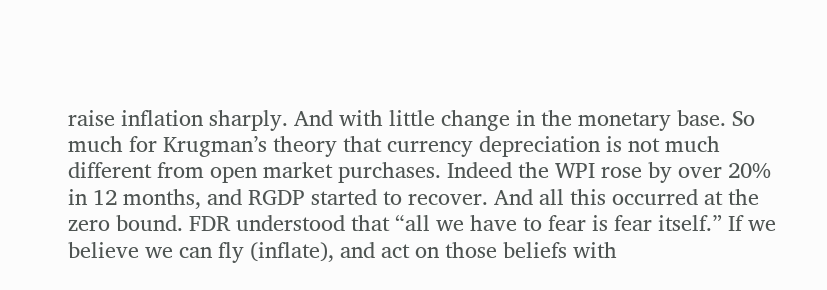raise inflation sharply. And with little change in the monetary base. So much for Krugman’s theory that currency depreciation is not much different from open market purchases. Indeed the WPI rose by over 20% in 12 months, and RGDP started to recover. And all this occurred at the zero bound. FDR understood that “all we have to fear is fear itself.” If we believe we can fly (inflate), and act on those beliefs with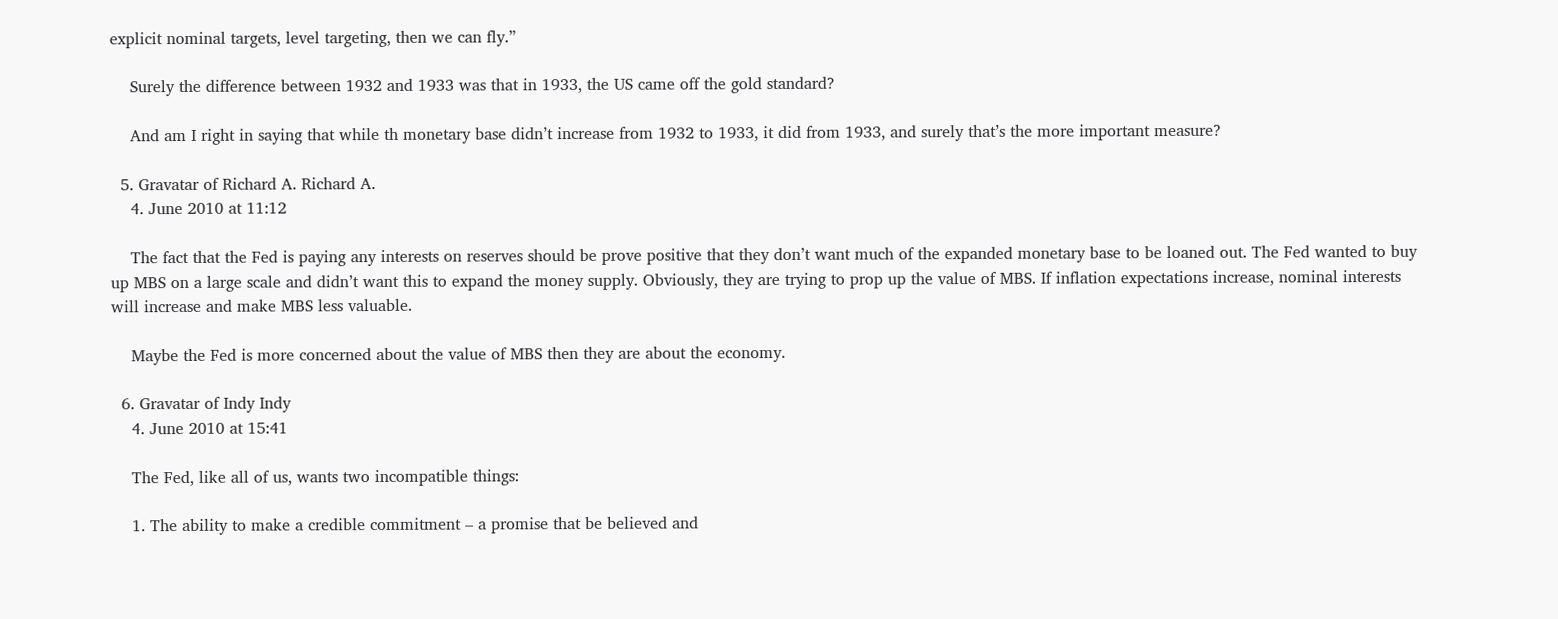explicit nominal targets, level targeting, then we can fly.”

    Surely the difference between 1932 and 1933 was that in 1933, the US came off the gold standard?

    And am I right in saying that while th monetary base didn’t increase from 1932 to 1933, it did from 1933, and surely that’s the more important measure?

  5. Gravatar of Richard A. Richard A.
    4. June 2010 at 11:12

    The fact that the Fed is paying any interests on reserves should be prove positive that they don’t want much of the expanded monetary base to be loaned out. The Fed wanted to buy up MBS on a large scale and didn’t want this to expand the money supply. Obviously, they are trying to prop up the value of MBS. If inflation expectations increase, nominal interests will increase and make MBS less valuable.

    Maybe the Fed is more concerned about the value of MBS then they are about the economy.

  6. Gravatar of Indy Indy
    4. June 2010 at 15:41

    The Fed, like all of us, wants two incompatible things:

    1. The ability to make a credible commitment – a promise that be believed and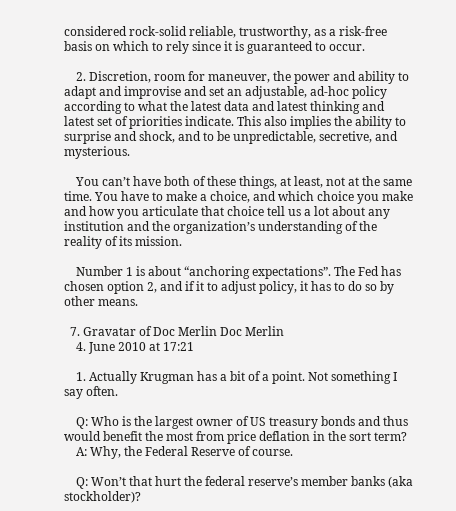considered rock-solid reliable, trustworthy, as a risk-free basis on which to rely since it is guaranteed to occur.

    2. Discretion, room for maneuver, the power and ability to adapt and improvise and set an adjustable, ad-hoc policy according to what the latest data and latest thinking and latest set of priorities indicate. This also implies the ability to surprise and shock, and to be unpredictable, secretive, and mysterious.

    You can’t have both of these things, at least, not at the same time. You have to make a choice, and which choice you make and how you articulate that choice tell us a lot about any institution and the organization’s understanding of the reality of its mission.

    Number 1 is about “anchoring expectations”. The Fed has chosen option 2, and if it to adjust policy, it has to do so by other means.

  7. Gravatar of Doc Merlin Doc Merlin
    4. June 2010 at 17:21

    1. Actually Krugman has a bit of a point. Not something I say often.

    Q: Who is the largest owner of US treasury bonds and thus would benefit the most from price deflation in the sort term?
    A: Why, the Federal Reserve of course.

    Q: Won’t that hurt the federal reserve’s member banks (aka stockholder)?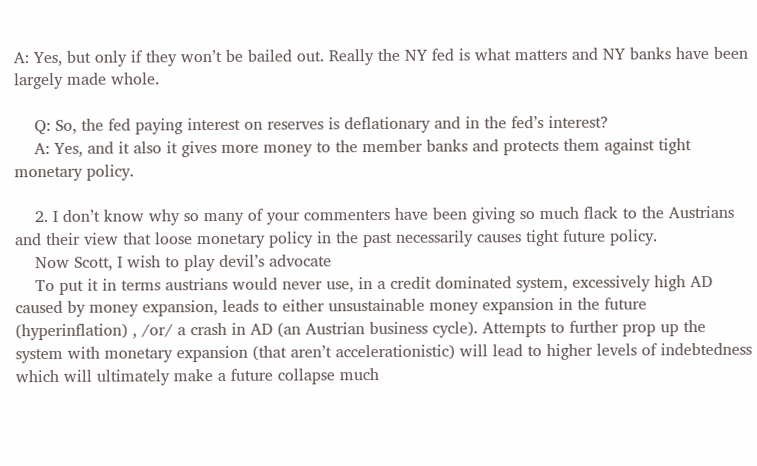A: Yes, but only if they won’t be bailed out. Really the NY fed is what matters and NY banks have been largely made whole.

    Q: So, the fed paying interest on reserves is deflationary and in the fed’s interest?
    A: Yes, and it also it gives more money to the member banks and protects them against tight monetary policy.

    2. I don’t know why so many of your commenters have been giving so much flack to the Austrians and their view that loose monetary policy in the past necessarily causes tight future policy.
    Now Scott, I wish to play devil’s advocate
    To put it in terms austrians would never use, in a credit dominated system, excessively high AD caused by money expansion, leads to either unsustainable money expansion in the future (hyperinflation) , /or/ a crash in AD (an Austrian business cycle). Attempts to further prop up the system with monetary expansion (that aren’t accelerationistic) will lead to higher levels of indebtedness which will ultimately make a future collapse much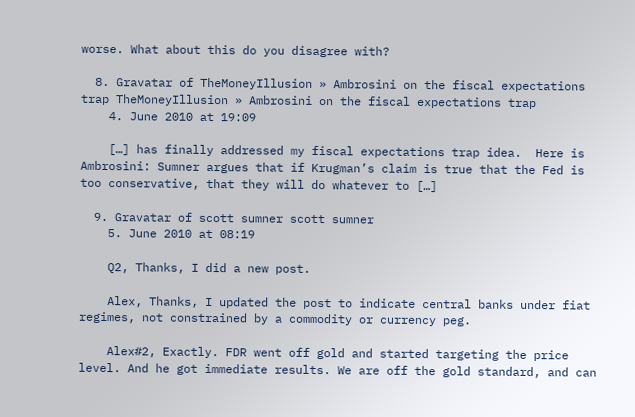worse. What about this do you disagree with?

  8. Gravatar of TheMoneyIllusion » Ambrosini on the fiscal expectations trap TheMoneyIllusion » Ambrosini on the fiscal expectations trap
    4. June 2010 at 19:09

    […] has finally addressed my fiscal expectations trap idea.  Here is Ambrosini: Sumner argues that if Krugman’s claim is true that the Fed is too conservative, that they will do whatever to […]

  9. Gravatar of scott sumner scott sumner
    5. June 2010 at 08:19

    Q2, Thanks, I did a new post.

    Alex, Thanks, I updated the post to indicate central banks under fiat regimes, not constrained by a commodity or currency peg.

    Alex#2, Exactly. FDR went off gold and started targeting the price level. And he got immediate results. We are off the gold standard, and can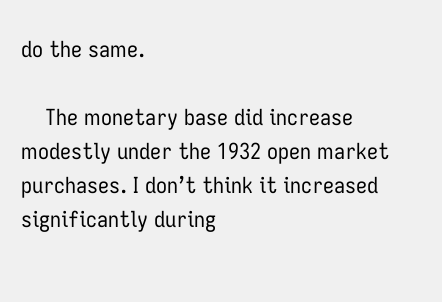do the same.

    The monetary base did increase modestly under the 1932 open market purchases. I don’t think it increased significantly during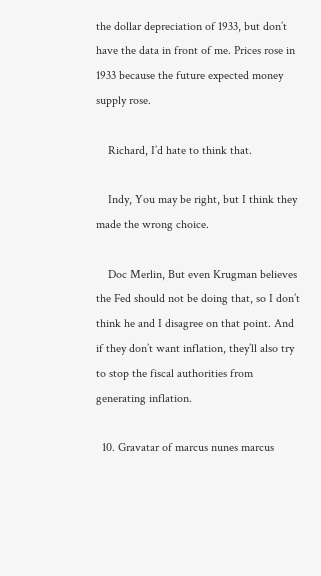the dollar depreciation of 1933, but don’t have the data in front of me. Prices rose in 1933 because the future expected money supply rose.

    Richard, I’d hate to think that.

    Indy, You may be right, but I think they made the wrong choice.

    Doc Merlin, But even Krugman believes the Fed should not be doing that, so I don’t think he and I disagree on that point. And if they don’t want inflation, they’ll also try to stop the fiscal authorities from generating inflation.

  10. Gravatar of marcus nunes marcus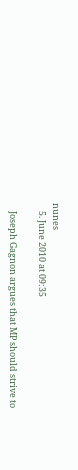nunes
    5. June 2010 at 09:35

    Joseph Gagnon argues that MP should strive to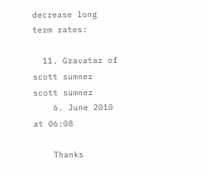decrease long term rates:

  11. Gravatar of scott sumner scott sumner
    6. June 2010 at 06:08

    Thanks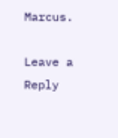Marcus.

Leave a Reply